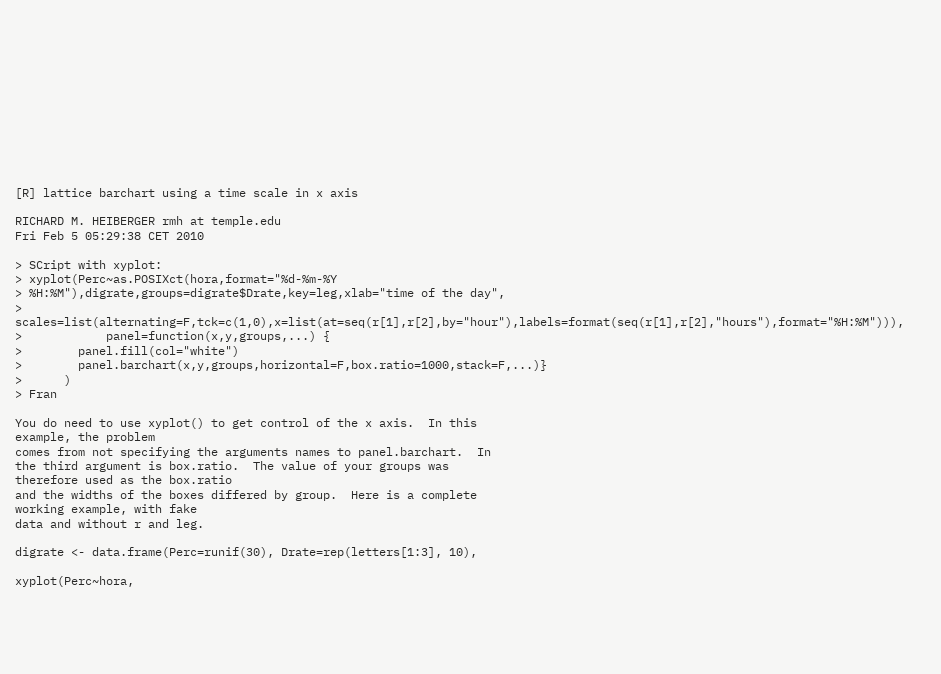[R] lattice barchart using a time scale in x axis

RICHARD M. HEIBERGER rmh at temple.edu
Fri Feb 5 05:29:38 CET 2010

> SCript with xyplot:
> xyplot(Perc~as.POSIXct(hora,format="%d-%m-%Y
> %H:%M"),digrate,groups=digrate$Drate,key=leg,xlab="time of the day",
> scales=list(alternating=F,tck=c(1,0),x=list(at=seq(r[1],r[2],by="hour"),labels=format(seq(r[1],r[2],"hours"),format="%H:%M"))),
>            panel=function(x,y,groups,...) {
>        panel.fill(col="white")
>        panel.barchart(x,y,groups,horizontal=F,box.ratio=1000,stack=F,...)}
>      )
> Fran

You do need to use xyplot() to get control of the x axis.  In this
example, the problem
comes from not specifying the arguments names to panel.barchart.  In
the third argument is box.ratio.  The value of your groups was
therefore used as the box.ratio
and the widths of the boxes differed by group.  Here is a complete
working example, with fake
data and without r and leg.

digrate <- data.frame(Perc=runif(30), Drate=rep(letters[1:3], 10),

xyplot(Perc~hora,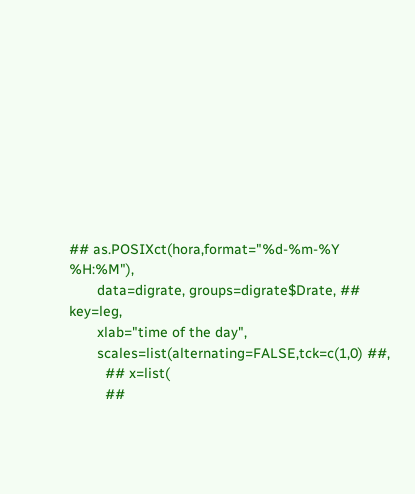## as.POSIXct(hora,format="%d-%m-%Y %H:%M"),
       data=digrate, groups=digrate$Drate, ## key=leg,
       xlab="time of the day",
       scales=list(alternating=FALSE,tck=c(1,0) ##,
         ## x=list(
         ##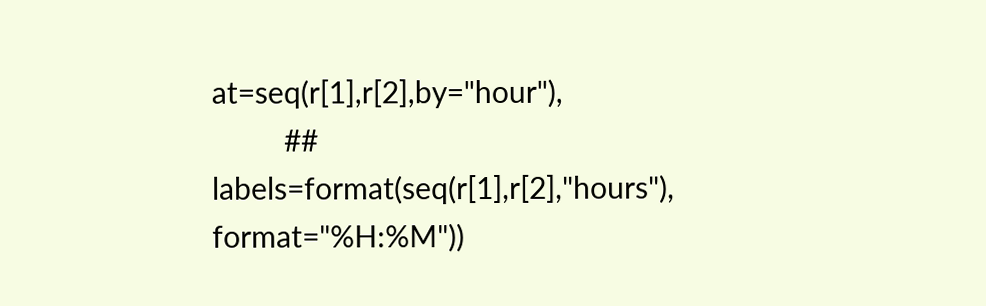at=seq(r[1],r[2],by="hour"),
         ##   labels=format(seq(r[1],r[2],"hours"), format="%H:%M"))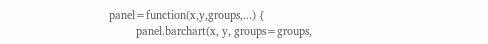panel=function(x,y,groups,...) {
         panel.barchart(x, y, groups=groups,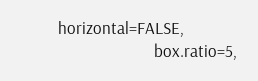horizontal=FALSE,
                        box.ratio=5,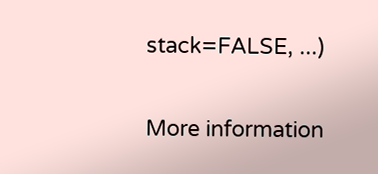stack=FALSE, ...)

More information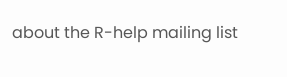about the R-help mailing list